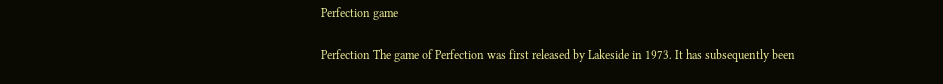Perfection game

Perfection The game of Perfection was first released by Lakeside in 1973. It has subsequently been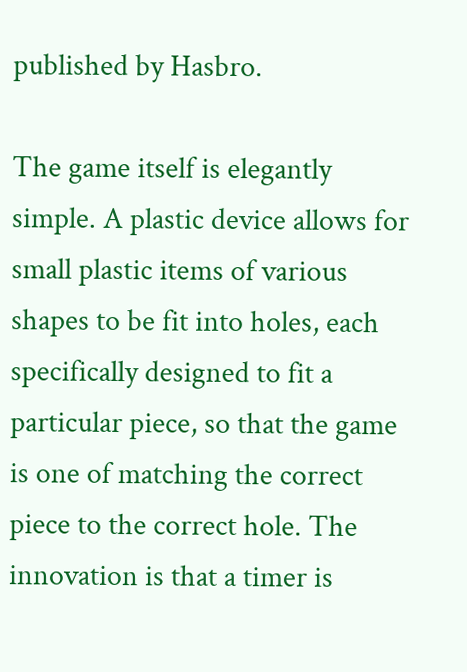published by Hasbro.

The game itself is elegantly simple. A plastic device allows for small plastic items of various shapes to be fit into holes, each specifically designed to fit a particular piece, so that the game is one of matching the correct piece to the correct hole. The innovation is that a timer is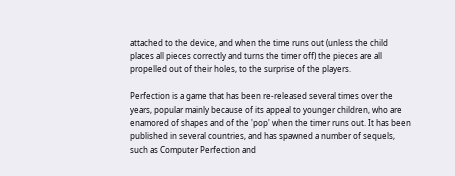attached to the device, and when the time runs out (unless the child places all pieces correctly and turns the timer off) the pieces are all propelled out of their holes, to the surprise of the players.

Perfection is a game that has been re-released several times over the years, popular mainly because of its appeal to younger children, who are enamored of shapes and of the 'pop' when the timer runs out. It has been published in several countries, and has spawned a number of sequels, such as Computer Perfection and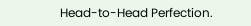Head-to-Head Perfection.